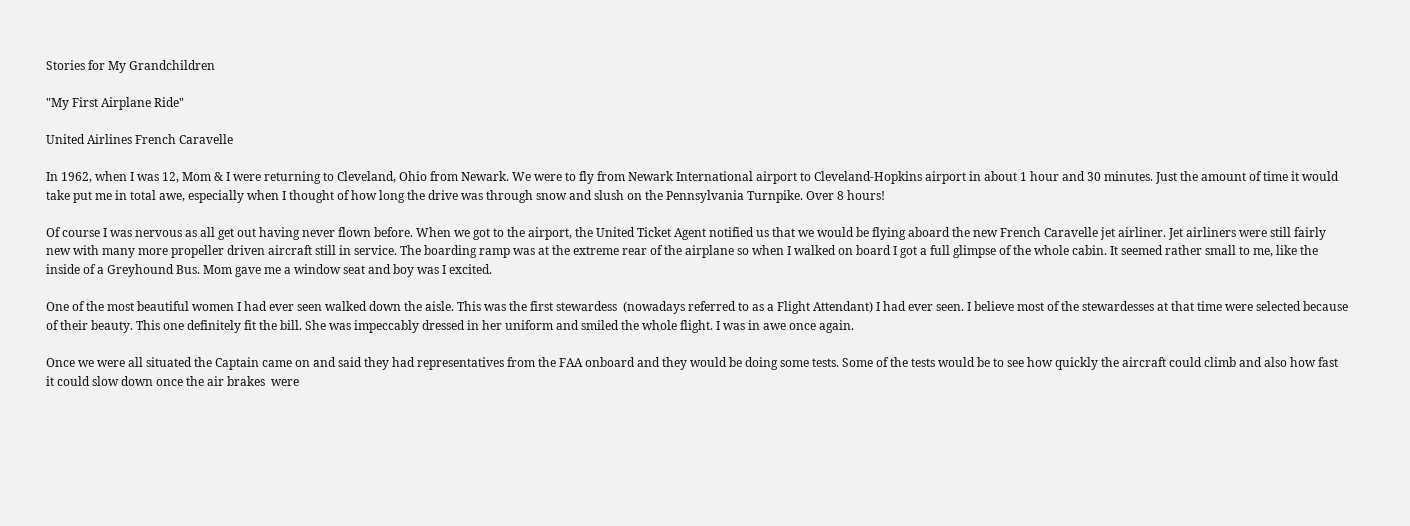Stories for My Grandchildren

"My First Airplane Ride"

United Airlines French Caravelle

In 1962, when I was 12, Mom & I were returning to Cleveland, Ohio from Newark. We were to fly from Newark International airport to Cleveland-Hopkins airport in about 1 hour and 30 minutes. Just the amount of time it would take put me in total awe, especially when I thought of how long the drive was through snow and slush on the Pennsylvania Turnpike. Over 8 hours!

Of course I was nervous as all get out having never flown before. When we got to the airport, the United Ticket Agent notified us that we would be flying aboard the new French Caravelle jet airliner. Jet airliners were still fairly new with many more propeller driven aircraft still in service. The boarding ramp was at the extreme rear of the airplane so when I walked on board I got a full glimpse of the whole cabin. It seemed rather small to me, like the inside of a Greyhound Bus. Mom gave me a window seat and boy was I excited.

One of the most beautiful women I had ever seen walked down the aisle. This was the first stewardess  (nowadays referred to as a Flight Attendant) I had ever seen. I believe most of the stewardesses at that time were selected because of their beauty. This one definitely fit the bill. She was impeccably dressed in her uniform and smiled the whole flight. I was in awe once again.

Once we were all situated the Captain came on and said they had representatives from the FAA onboard and they would be doing some tests. Some of the tests would be to see how quickly the aircraft could climb and also how fast it could slow down once the air brakes  were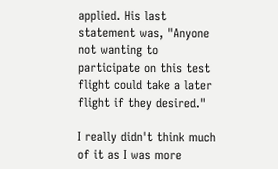applied. His last statement was, "Anyone not wanting to participate on this test flight could take a later flight if they desired."

I really didn't think much of it as I was more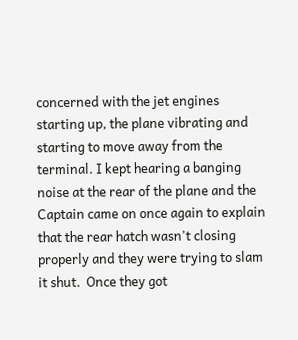concerned with the jet engines starting up, the plane vibrating and starting to move away from the terminal. I kept hearing a banging noise at the rear of the plane and the Captain came on once again to explain that the rear hatch wasn't closing properly and they were trying to slam it shut.  Once they got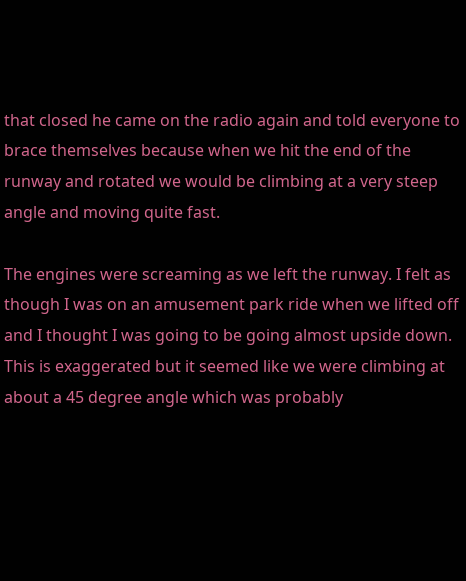that closed he came on the radio again and told everyone to brace themselves because when we hit the end of the runway and rotated we would be climbing at a very steep angle and moving quite fast.

The engines were screaming as we left the runway. I felt as though I was on an amusement park ride when we lifted off and I thought I was going to be going almost upside down. This is exaggerated but it seemed like we were climbing at about a 45 degree angle which was probably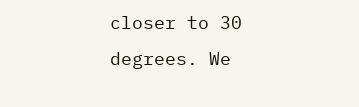closer to 30 degrees. We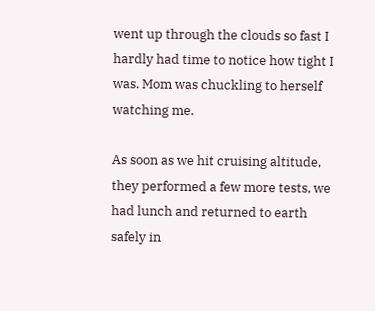went up through the clouds so fast I hardly had time to notice how tight I was. Mom was chuckling to herself watching me.

As soon as we hit cruising altitude, they performed a few more tests, we had lunch and returned to earth safely in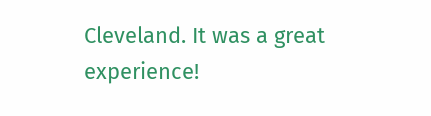Cleveland. It was a great experience!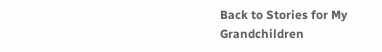Back to Stories for My Grandchildren